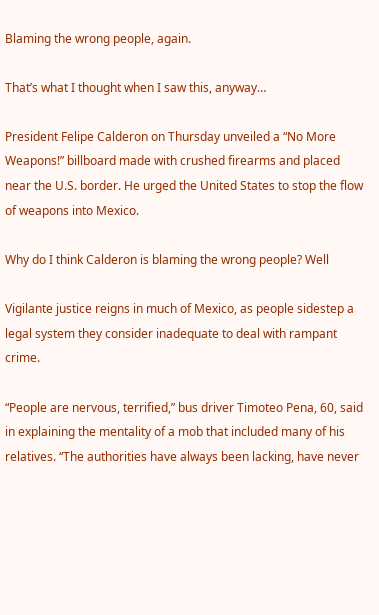Blaming the wrong people, again.

That’s what I thought when I saw this, anyway…

President Felipe Calderon on Thursday unveiled a “No More Weapons!” billboard made with crushed firearms and placed near the U.S. border. He urged the United States to stop the flow of weapons into Mexico.

Why do I think Calderon is blaming the wrong people? Well

Vigilante justice reigns in much of Mexico, as people sidestep a legal system they consider inadequate to deal with rampant crime.

“People are nervous, terrified,” bus driver Timoteo Pena, 60, said in explaining the mentality of a mob that included many of his relatives. “The authorities have always been lacking, have never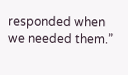responded when we needed them.”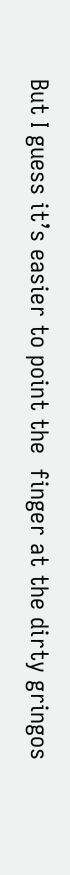But I guess it’s easier to point the  finger at the dirty gringos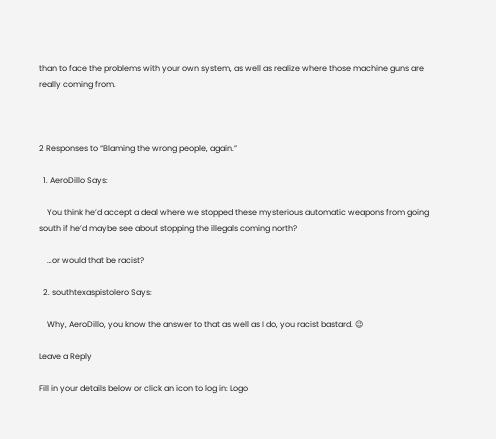than to face the problems with your own system, as well as realize where those machine guns are really coming from.



2 Responses to “Blaming the wrong people, again.”

  1. AeroDillo Says:

    You think he’d accept a deal where we stopped these mysterious automatic weapons from going south if he’d maybe see about stopping the illegals coming north?

    …or would that be racist?

  2. southtexaspistolero Says:

    Why, AeroDillo, you know the answer to that as well as I do, you racist bastard. 😉

Leave a Reply

Fill in your details below or click an icon to log in: Logo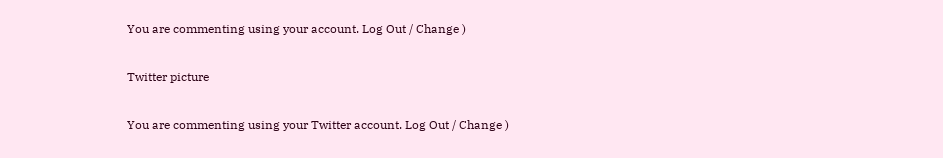You are commenting using your account. Log Out / Change )

Twitter picture

You are commenting using your Twitter account. Log Out / Change )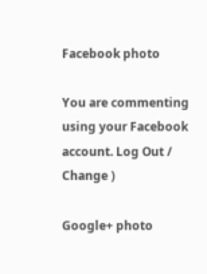Facebook photo

You are commenting using your Facebook account. Log Out / Change )

Google+ photo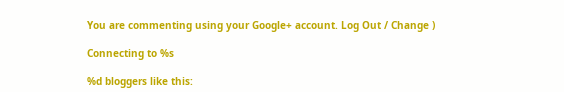You are commenting using your Google+ account. Log Out / Change )

Connecting to %s

%d bloggers like this: